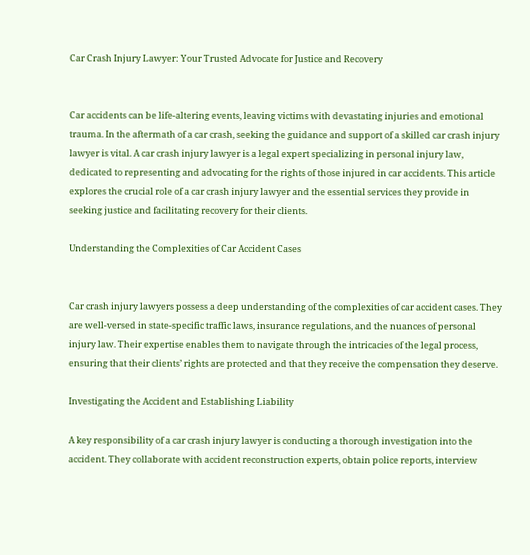Car Crash Injury Lawyer: Your Trusted Advocate for Justice and Recovery


Car accidents can be life-altering events, leaving victims with devastating injuries and emotional trauma. In the aftermath of a car crash, seeking the guidance and support of a skilled car crash injury lawyer is vital. A car crash injury lawyer is a legal expert specializing in personal injury law, dedicated to representing and advocating for the rights of those injured in car accidents. This article explores the crucial role of a car crash injury lawyer and the essential services they provide in seeking justice and facilitating recovery for their clients.

Understanding the Complexities of Car Accident Cases


Car crash injury lawyers possess a deep understanding of the complexities of car accident cases. They are well-versed in state-specific traffic laws, insurance regulations, and the nuances of personal injury law. Their expertise enables them to navigate through the intricacies of the legal process, ensuring that their clients’ rights are protected and that they receive the compensation they deserve.

Investigating the Accident and Establishing Liability

A key responsibility of a car crash injury lawyer is conducting a thorough investigation into the accident. They collaborate with accident reconstruction experts, obtain police reports, interview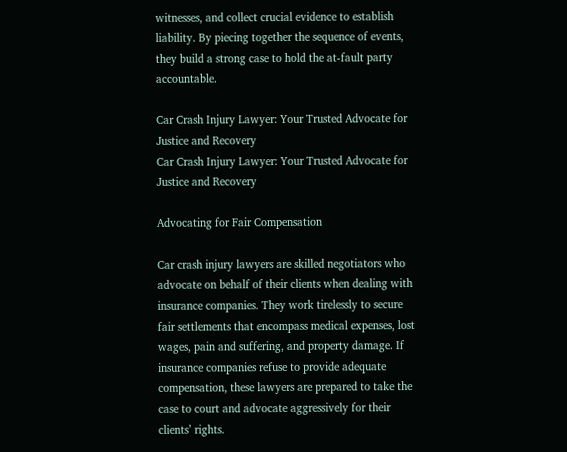witnesses, and collect crucial evidence to establish liability. By piecing together the sequence of events, they build a strong case to hold the at-fault party accountable.

Car Crash Injury Lawyer: Your Trusted Advocate for Justice and Recovery
Car Crash Injury Lawyer: Your Trusted Advocate for Justice and Recovery

Advocating for Fair Compensation

Car crash injury lawyers are skilled negotiators who advocate on behalf of their clients when dealing with insurance companies. They work tirelessly to secure fair settlements that encompass medical expenses, lost wages, pain and suffering, and property damage. If insurance companies refuse to provide adequate compensation, these lawyers are prepared to take the case to court and advocate aggressively for their clients’ rights.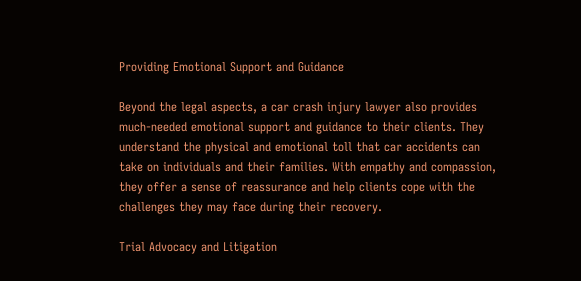Providing Emotional Support and Guidance

Beyond the legal aspects, a car crash injury lawyer also provides much-needed emotional support and guidance to their clients. They understand the physical and emotional toll that car accidents can take on individuals and their families. With empathy and compassion, they offer a sense of reassurance and help clients cope with the challenges they may face during their recovery.

Trial Advocacy and Litigation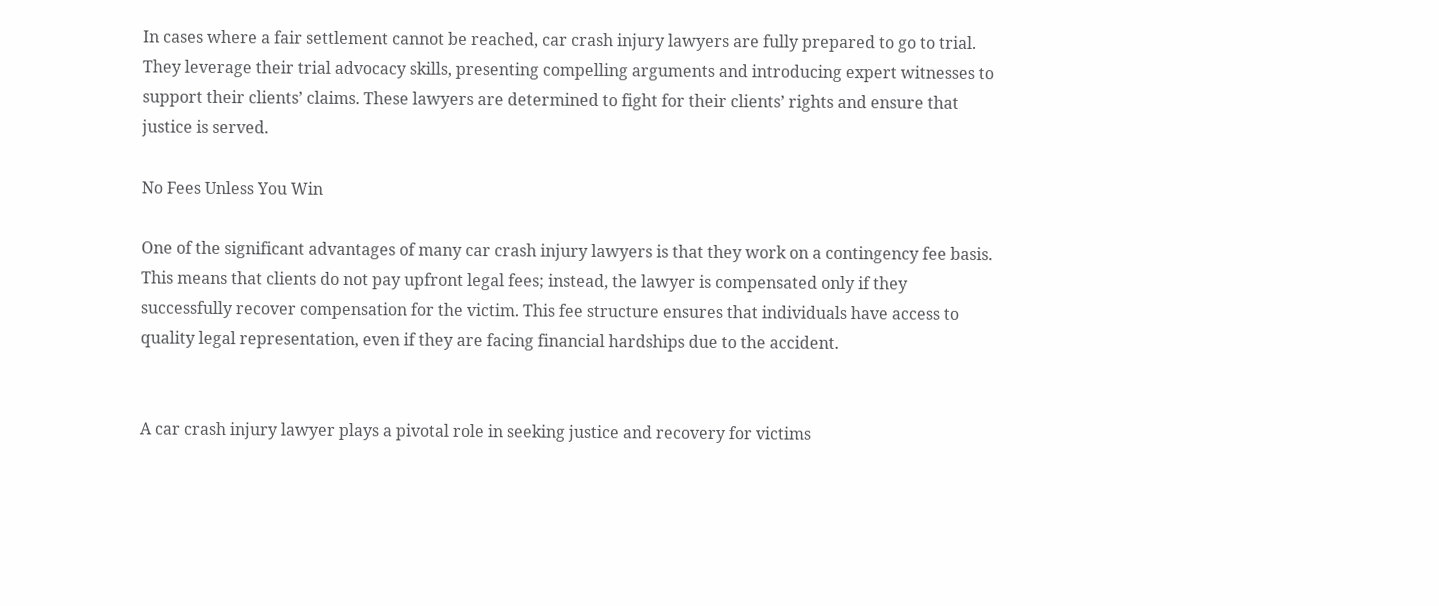In cases where a fair settlement cannot be reached, car crash injury lawyers are fully prepared to go to trial. They leverage their trial advocacy skills, presenting compelling arguments and introducing expert witnesses to support their clients’ claims. These lawyers are determined to fight for their clients’ rights and ensure that justice is served.

No Fees Unless You Win

One of the significant advantages of many car crash injury lawyers is that they work on a contingency fee basis. This means that clients do not pay upfront legal fees; instead, the lawyer is compensated only if they successfully recover compensation for the victim. This fee structure ensures that individuals have access to quality legal representation, even if they are facing financial hardships due to the accident.


A car crash injury lawyer plays a pivotal role in seeking justice and recovery for victims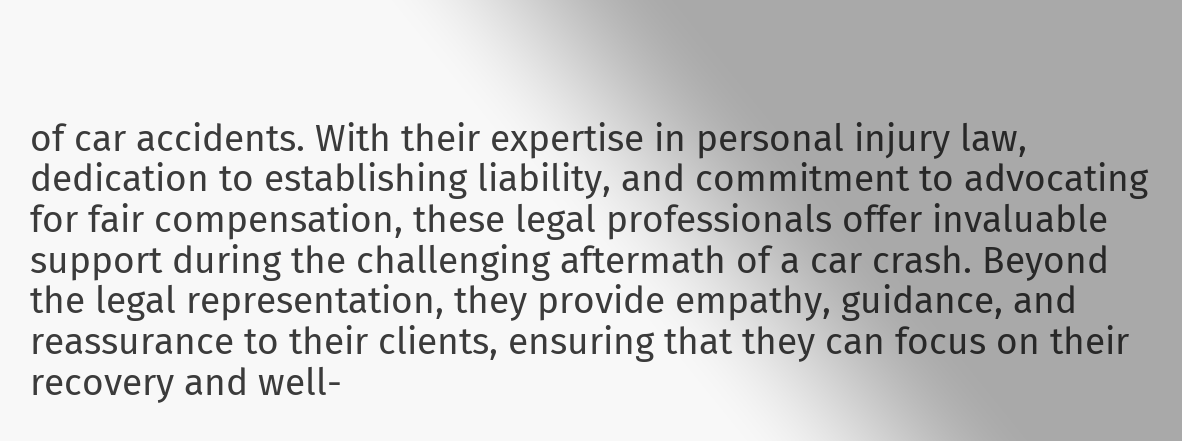of car accidents. With their expertise in personal injury law, dedication to establishing liability, and commitment to advocating for fair compensation, these legal professionals offer invaluable support during the challenging aftermath of a car crash. Beyond the legal representation, they provide empathy, guidance, and reassurance to their clients, ensuring that they can focus on their recovery and well-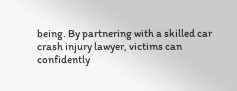being. By partnering with a skilled car crash injury lawyer, victims can confidently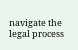navigate the legal process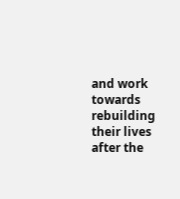and work towards rebuilding their lives after the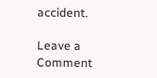accident.

Leave a Comment